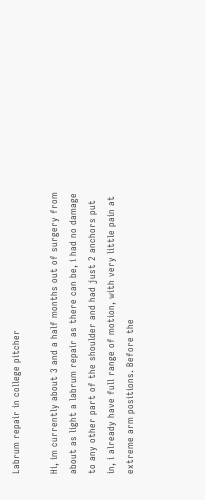Labrum repair in college pitcher

Hi, im currently about 3 and a half months out of surgery from about as light a labrum repair as there can be, i had no damage to any other part of the shoulder and had just 2 anchors put in, i already have full range of motion, with very little pain at extreme arm positions. Before the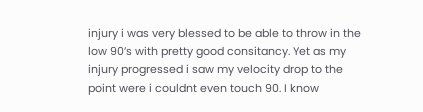injury i was very blessed to be able to throw in the low 90’s with pretty good consitancy. Yet as my injury progressed i saw my velocity drop to the point were i couldnt even touch 90. I know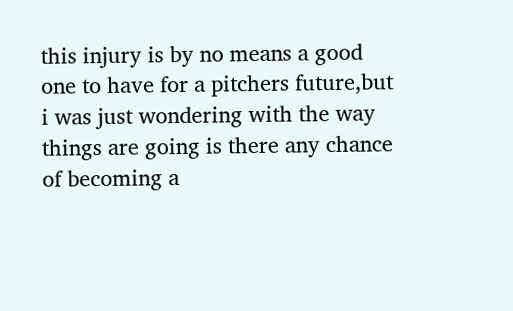this injury is by no means a good one to have for a pitchers future,but i was just wondering with the way things are going is there any chance of becoming a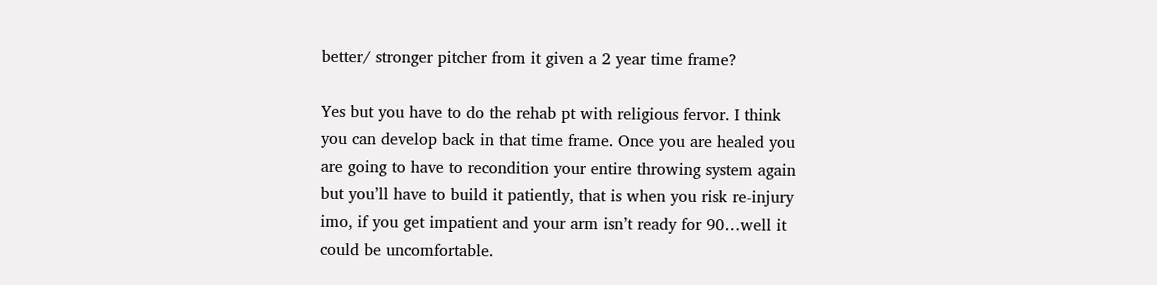better/ stronger pitcher from it given a 2 year time frame?

Yes but you have to do the rehab pt with religious fervor. I think you can develop back in that time frame. Once you are healed you are going to have to recondition your entire throwing system again but you’ll have to build it patiently, that is when you risk re-injury imo, if you get impatient and your arm isn’t ready for 90…well it could be uncomfortable.